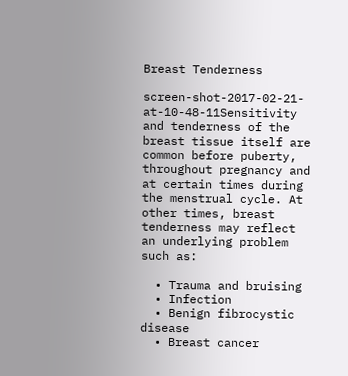Breast Tenderness

screen-shot-2017-02-21-at-10-48-11Sensitivity and tenderness of the breast tissue itself are common before puberty, throughout pregnancy and at certain times during the menstrual cycle. At other times, breast tenderness may reflect an underlying problem such as:

  • Trauma and bruising
  • Infection
  • Benign fibrocystic disease
  • Breast cancer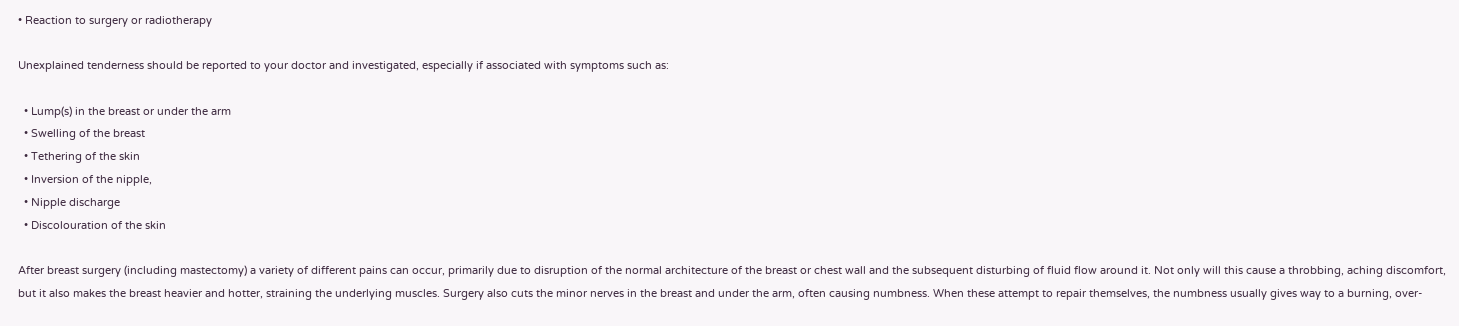• Reaction to surgery or radiotherapy

Unexplained tenderness should be reported to your doctor and investigated, especially if associated with symptoms such as:

  • Lump(s) in the breast or under the arm
  • Swelling of the breast
  • Tethering of the skin
  • Inversion of the nipple,
  • Nipple discharge
  • Discolouration of the skin

After breast surgery (including mastectomy) a variety of different pains can occur, primarily due to disruption of the normal architecture of the breast or chest wall and the subsequent disturbing of fluid flow around it. Not only will this cause a throbbing, aching discomfort, but it also makes the breast heavier and hotter, straining the underlying muscles. Surgery also cuts the minor nerves in the breast and under the arm, often causing numbness. When these attempt to repair themselves, the numbness usually gives way to a burning, over-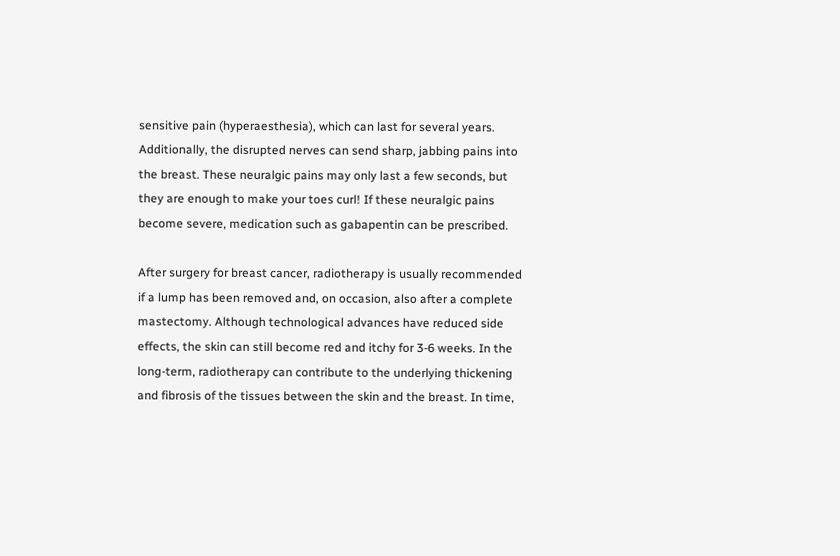sensitive pain (hyperaesthesia), which can last for several years. Additionally, the disrupted nerves can send sharp, jabbing pains into the breast. These neuralgic pains may only last a few seconds, but they are enough to make your toes curl! If these neuralgic pains become severe, medication such as gabapentin can be prescribed.

After surgery for breast cancer, radiotherapy is usually recommended if a lump has been removed and, on occasion, also after a complete mastectomy. Although technological advances have reduced side effects, the skin can still become red and itchy for 3-6 weeks. In the long-term, radiotherapy can contribute to the underlying thickening and fibrosis of the tissues between the skin and the breast. In time,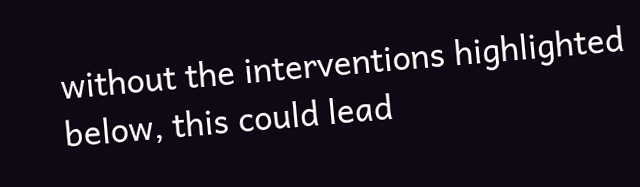without the interventions highlighted below, this could lead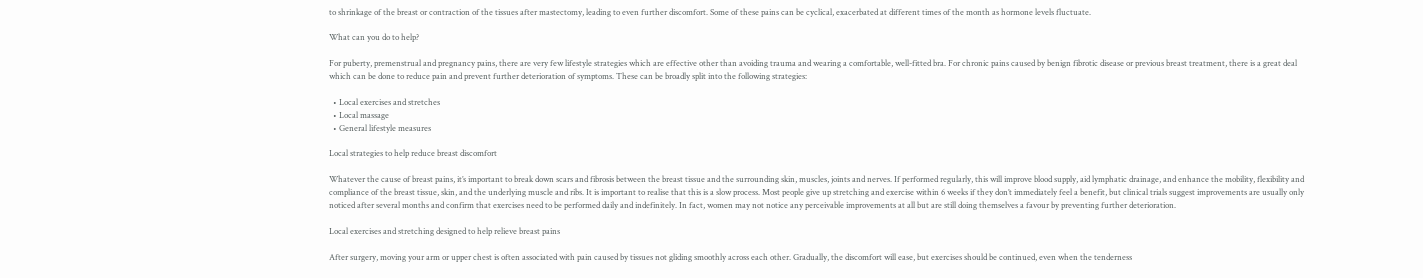to shrinkage of the breast or contraction of the tissues after mastectomy, leading to even further discomfort. Some of these pains can be cyclical, exacerbated at different times of the month as hormone levels fluctuate.

What can you do to help?

For puberty, premenstrual and pregnancy pains, there are very few lifestyle strategies which are effective other than avoiding trauma and wearing a comfortable, well-fitted bra. For chronic pains caused by benign fibrotic disease or previous breast treatment, there is a great deal which can be done to reduce pain and prevent further deterioration of symptoms. These can be broadly split into the following strategies:

  • Local exercises and stretches
  • Local massage
  • General lifestyle measures

Local strategies to help reduce breast discomfort

Whatever the cause of breast pains, it’s important to break down scars and fibrosis between the breast tissue and the surrounding skin, muscles, joints and nerves. If performed regularly, this will improve blood supply, aid lymphatic drainage, and enhance the mobility, flexibility and compliance of the breast tissue, skin, and the underlying muscle and ribs. It is important to realise that this is a slow process. Most people give up stretching and exercise within 6 weeks if they don’t immediately feel a benefit, but clinical trials suggest improvements are usually only noticed after several months and confirm that exercises need to be performed daily and indefinitely. In fact, women may not notice any perceivable improvements at all but are still doing themselves a favour by preventing further deterioration.

Local exercises and stretching designed to help relieve breast pains

After surgery, moving your arm or upper chest is often associated with pain caused by tissues not gliding smoothly across each other. Gradually, the discomfort will ease, but exercises should be continued, even when the tenderness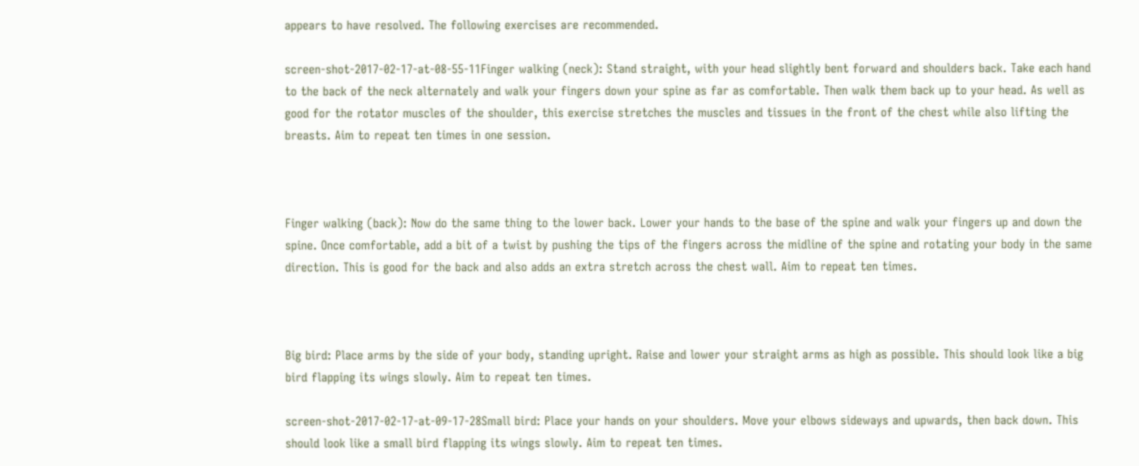appears to have resolved. The following exercises are recommended.

screen-shot-2017-02-17-at-08-55-11Finger walking (neck): Stand straight, with your head slightly bent forward and shoulders back. Take each hand to the back of the neck alternately and walk your fingers down your spine as far as comfortable. Then walk them back up to your head. As well as good for the rotator muscles of the shoulder, this exercise stretches the muscles and tissues in the front of the chest while also lifting the breasts. Aim to repeat ten times in one session.



Finger walking (back): Now do the same thing to the lower back. Lower your hands to the base of the spine and walk your fingers up and down the spine. Once comfortable, add a bit of a twist by pushing the tips of the fingers across the midline of the spine and rotating your body in the same direction. This is good for the back and also adds an extra stretch across the chest wall. Aim to repeat ten times.



Big bird: Place arms by the side of your body, standing upright. Raise and lower your straight arms as high as possible. This should look like a big bird flapping its wings slowly. Aim to repeat ten times.

screen-shot-2017-02-17-at-09-17-28Small bird: Place your hands on your shoulders. Move your elbows sideways and upwards, then back down. This should look like a small bird flapping its wings slowly. Aim to repeat ten times.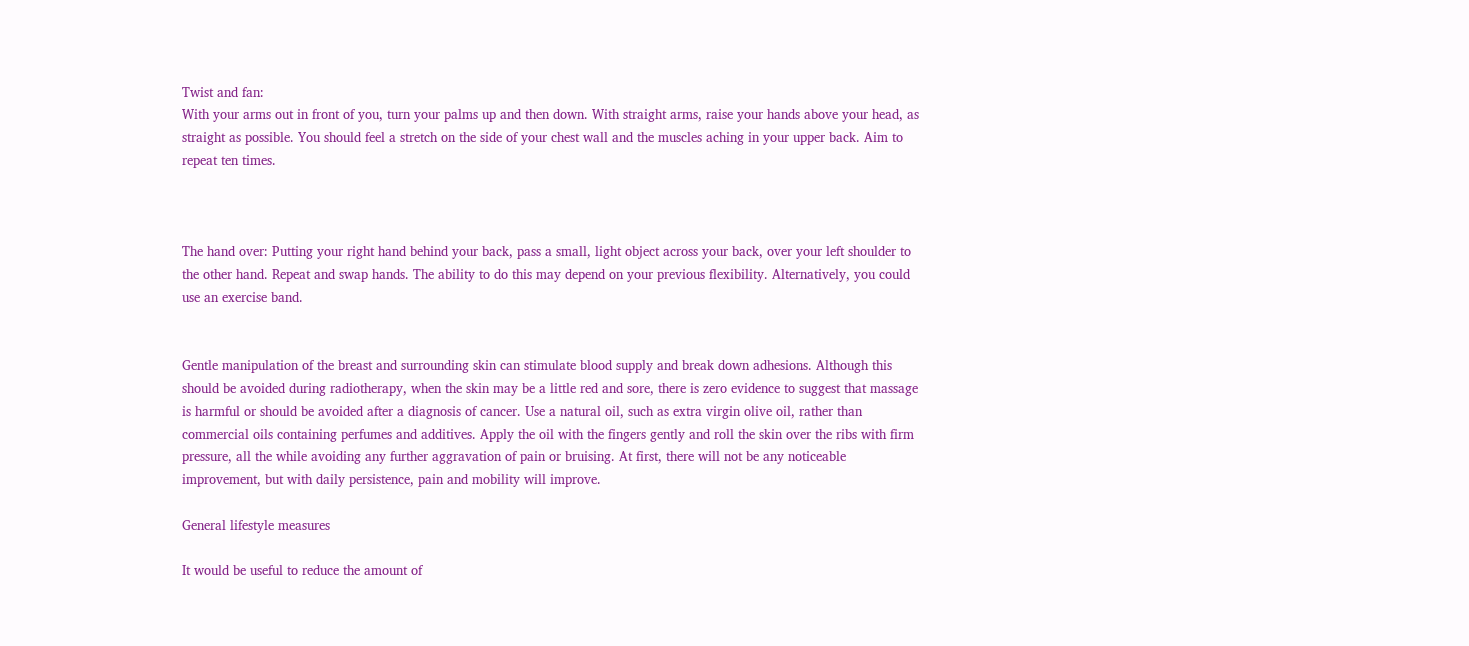Twist and fan:
With your arms out in front of you, turn your palms up and then down. With straight arms, raise your hands above your head, as straight as possible. You should feel a stretch on the side of your chest wall and the muscles aching in your upper back. Aim to repeat ten times.



The hand over: Putting your right hand behind your back, pass a small, light object across your back, over your left shoulder to the other hand. Repeat and swap hands. The ability to do this may depend on your previous flexibility. Alternatively, you could use an exercise band.


Gentle manipulation of the breast and surrounding skin can stimulate blood supply and break down adhesions. Although this should be avoided during radiotherapy, when the skin may be a little red and sore, there is zero evidence to suggest that massage is harmful or should be avoided after a diagnosis of cancer. Use a natural oil, such as extra virgin olive oil, rather than commercial oils containing perfumes and additives. Apply the oil with the fingers gently and roll the skin over the ribs with firm pressure, all the while avoiding any further aggravation of pain or bruising. At first, there will not be any noticeable improvement, but with daily persistence, pain and mobility will improve.

General lifestyle measures

It would be useful to reduce the amount of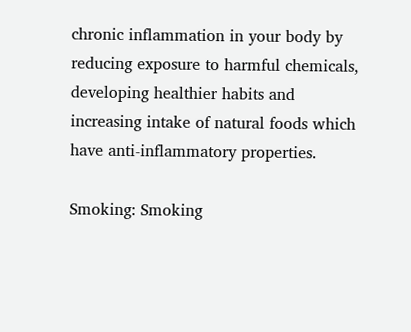chronic inflammation in your body by reducing exposure to harmful chemicals, developing healthier habits and increasing intake of natural foods which have anti-inflammatory properties.

Smoking: Smoking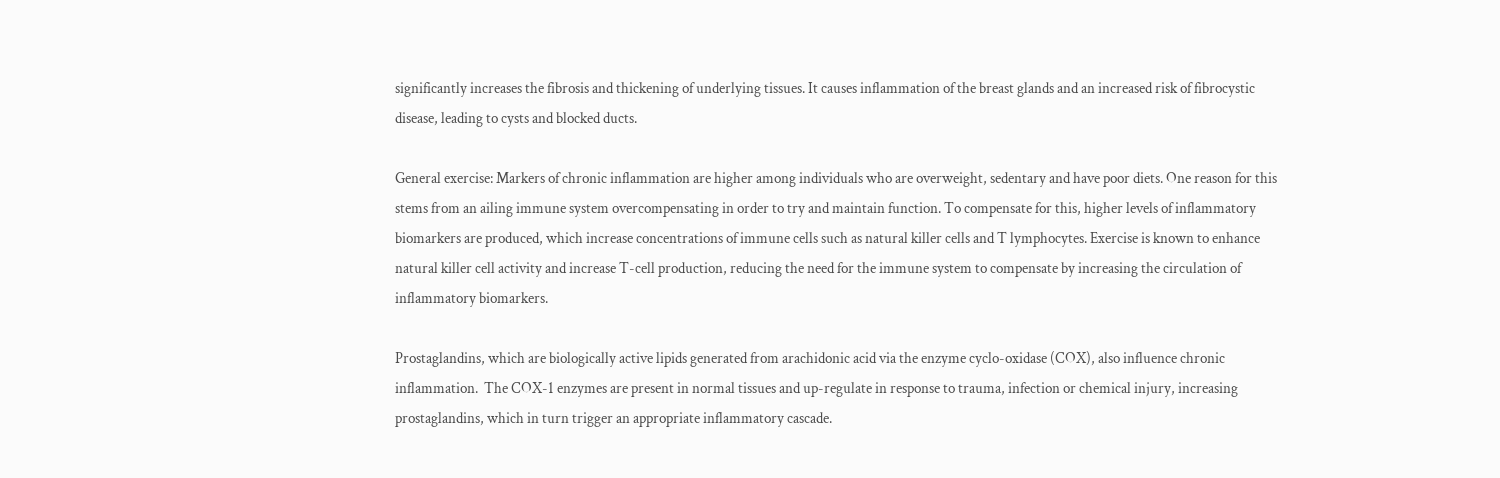significantly increases the fibrosis and thickening of underlying tissues. It causes inflammation of the breast glands and an increased risk of fibrocystic disease, leading to cysts and blocked ducts.

General exercise: Markers of chronic inflammation are higher among individuals who are overweight, sedentary and have poor diets. One reason for this stems from an ailing immune system overcompensating in order to try and maintain function. To compensate for this, higher levels of inflammatory biomarkers are produced, which increase concentrations of immune cells such as natural killer cells and T lymphocytes. Exercise is known to enhance natural killer cell activity and increase T-cell production, reducing the need for the immune system to compensate by increasing the circulation of inflammatory biomarkers.

Prostaglandins, which are biologically active lipids generated from arachidonic acid via the enzyme cyclo-oxidase (COX), also influence chronic inflammation.  The COX-1 enzymes are present in normal tissues and up-regulate in response to trauma, infection or chemical injury, increasing prostaglandins, which in turn trigger an appropriate inflammatory cascade.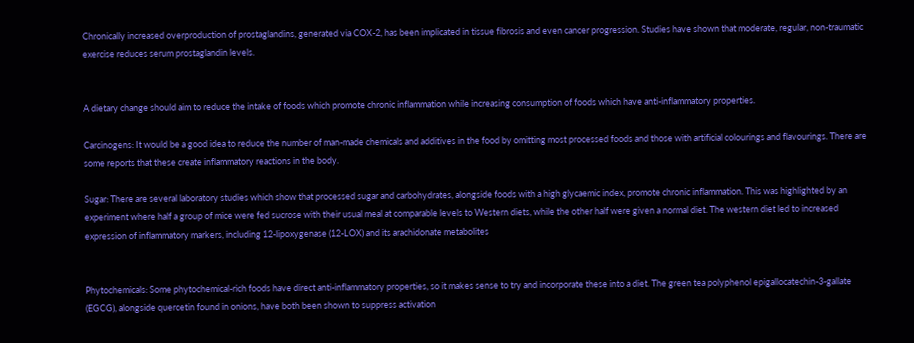Chronically increased overproduction of prostaglandins, generated via COX-2, has been implicated in tissue fibrosis and even cancer progression. Studies have shown that moderate, regular, non-traumatic exercise reduces serum prostaglandin levels.


A dietary change should aim to reduce the intake of foods which promote chronic inflammation while increasing consumption of foods which have anti-inflammatory properties.

Carcinogens: It would be a good idea to reduce the number of man-made chemicals and additives in the food by omitting most processed foods and those with artificial colourings and flavourings. There are some reports that these create inflammatory reactions in the body.

Sugar: There are several laboratory studies which show that processed sugar and carbohydrates, alongside foods with a high glycaemic index, promote chronic inflammation. This was highlighted by an experiment where half a group of mice were fed sucrose with their usual meal at comparable levels to Western diets, while the other half were given a normal diet. The western diet led to increased expression of inflammatory markers, including 12-lipoxygenase (12-LOX) and its arachidonate metabolites


Phytochemicals: Some phytochemical-rich foods have direct anti-inflammatory properties, so it makes sense to try and incorporate these into a diet. The green tea polyphenol epigallocatechin-3-gallate (EGCG), alongside quercetin found in onions, have both been shown to suppress activation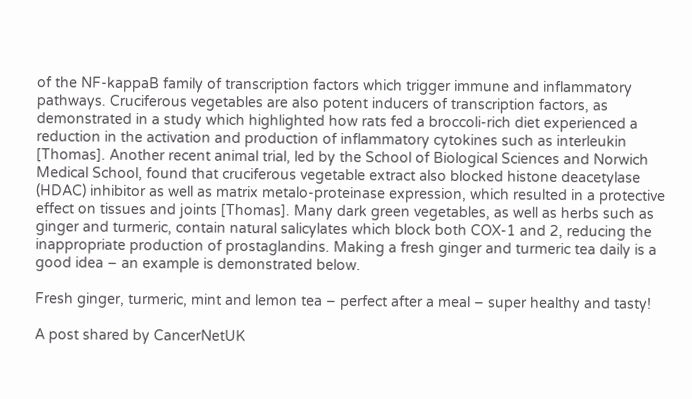of the NF-kappaB family of transcription factors which trigger immune and inflammatory pathways. Cruciferous vegetables are also potent inducers of transcription factors, as demonstrated in a study which highlighted how rats fed a broccoli-rich diet experienced a reduction in the activation and production of inflammatory cytokines such as interleukin [Thomas]. Another recent animal trial, led by the School of Biological Sciences and Norwich Medical School, found that cruciferous vegetable extract also blocked histone deacetylase (HDAC) inhibitor as well as matrix metalo-proteinase expression, which resulted in a protective effect on tissues and joints [Thomas]. Many dark green vegetables, as well as herbs such as ginger and turmeric, contain natural salicylates which block both COX-1 and 2, reducing the inappropriate production of prostaglandins. Making a fresh ginger and turmeric tea daily is a good idea – an example is demonstrated below.

Fresh ginger, turmeric, mint and lemon tea – perfect after a meal – super healthy and tasty!

A post shared by CancerNetUK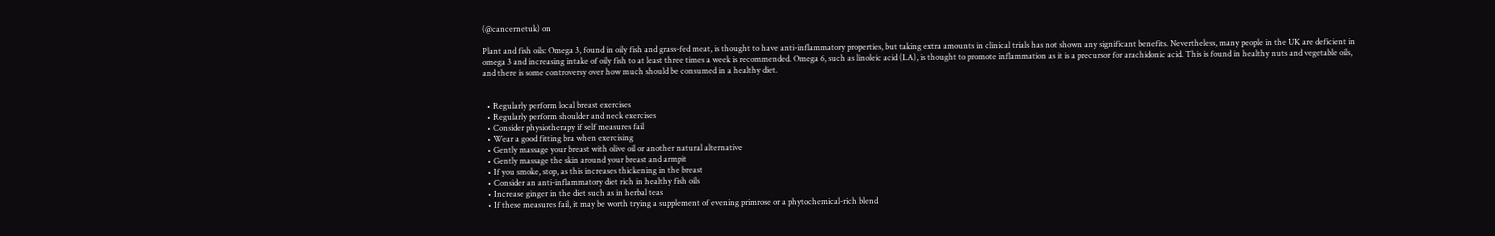(@cancernetuk) on

Plant and fish oils: Omega 3, found in oily fish and grass-fed meat, is thought to have anti-inflammatory properties, but taking extra amounts in clinical trials has not shown any significant benefits. Nevertheless, many people in the UK are deficient in omega 3 and increasing intake of oily fish to at least three times a week is recommended. Omega 6, such as linoleic acid (LA), is thought to promote inflammation as it is a precursor for arachidonic acid. This is found in healthy nuts and vegetable oils, and there is some controversy over how much should be consumed in a healthy diet.


  • Regularly perform local breast exercises
  • Regularly perform shoulder and neck exercises
  • Consider physiotherapy if self measures fail
  • Wear a good fitting bra when exercising
  • Gently massage your breast with olive oil or another natural alternative
  • Gently massage the skin around your breast and armpit
  • If you smoke, stop, as this increases thickening in the breast
  • Consider an anti-inflammatory diet rich in healthy fish oils
  • Increase ginger in the diet such as in herbal teas
  • If these measures fail, it may be worth trying a supplement of evening primrose or a phytochemical-rich blend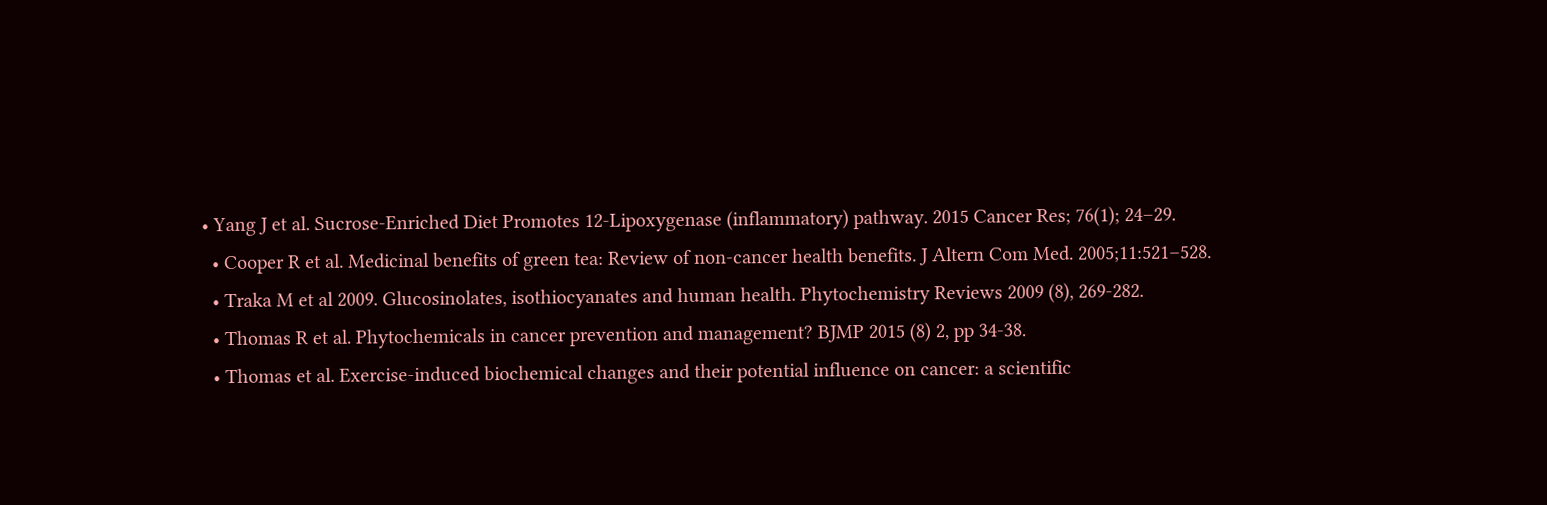• Yang J et al. Sucrose-Enriched Diet Promotes 12-Lipoxygenase (inflammatory) pathway. 2015 Cancer Res; 76(1); 24–29.
  • Cooper R et al. Medicinal benefits of green tea: Review of non-cancer health benefits. J Altern Com Med. 2005;11:521–528.
  • Traka M et al 2009. Glucosinolates, isothiocyanates and human health. Phytochemistry Reviews 2009 (8), 269-282.
  • Thomas R et al. Phytochemicals in cancer prevention and management? BJMP 2015 (8) 2, pp 34-38.
  • Thomas et al. Exercise-induced biochemical changes and their potential influence on cancer: a scientific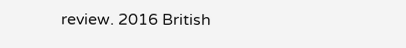review. 2016 British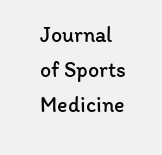Journal of Sports Medicine